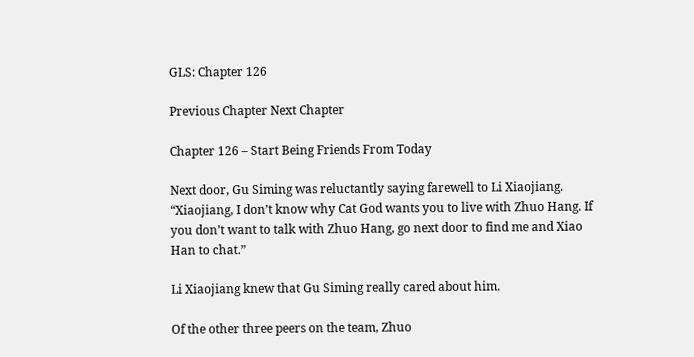GLS: Chapter 126

Previous Chapter Next Chapter

Chapter 126 – Start Being Friends From Today

Next door, Gu Siming was reluctantly saying farewell to Li Xiaojiang. “Xiaojiang, I don’t know why Cat God wants you to live with Zhuo Hang. If you don’t want to talk with Zhuo Hang, go next door to find me and Xiao Han to chat.”

Li Xiaojiang knew that Gu Siming really cared about him.

Of the other three peers on the team, Zhuo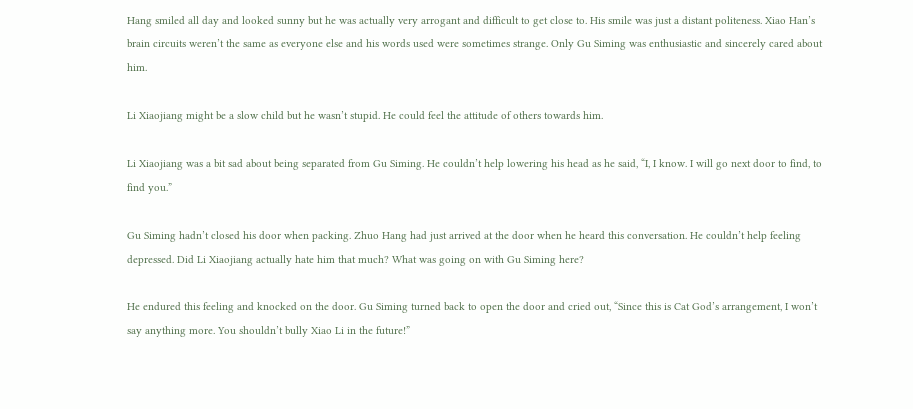Hang smiled all day and looked sunny but he was actually very arrogant and difficult to get close to. His smile was just a distant politeness. Xiao Han’s brain circuits weren’t the same as everyone else and his words used were sometimes strange. Only Gu Siming was enthusiastic and sincerely cared about him.

Li Xiaojiang might be a slow child but he wasn’t stupid. He could feel the attitude of others towards him.

Li Xiaojiang was a bit sad about being separated from Gu Siming. He couldn’t help lowering his head as he said, “I, I know. I will go next door to find, to find you.”

Gu Siming hadn’t closed his door when packing. Zhuo Hang had just arrived at the door when he heard this conversation. He couldn’t help feeling depressed. Did Li Xiaojiang actually hate him that much? What was going on with Gu Siming here?

He endured this feeling and knocked on the door. Gu Siming turned back to open the door and cried out, “Since this is Cat God’s arrangement, I won’t say anything more. You shouldn’t bully Xiao Li in the future!”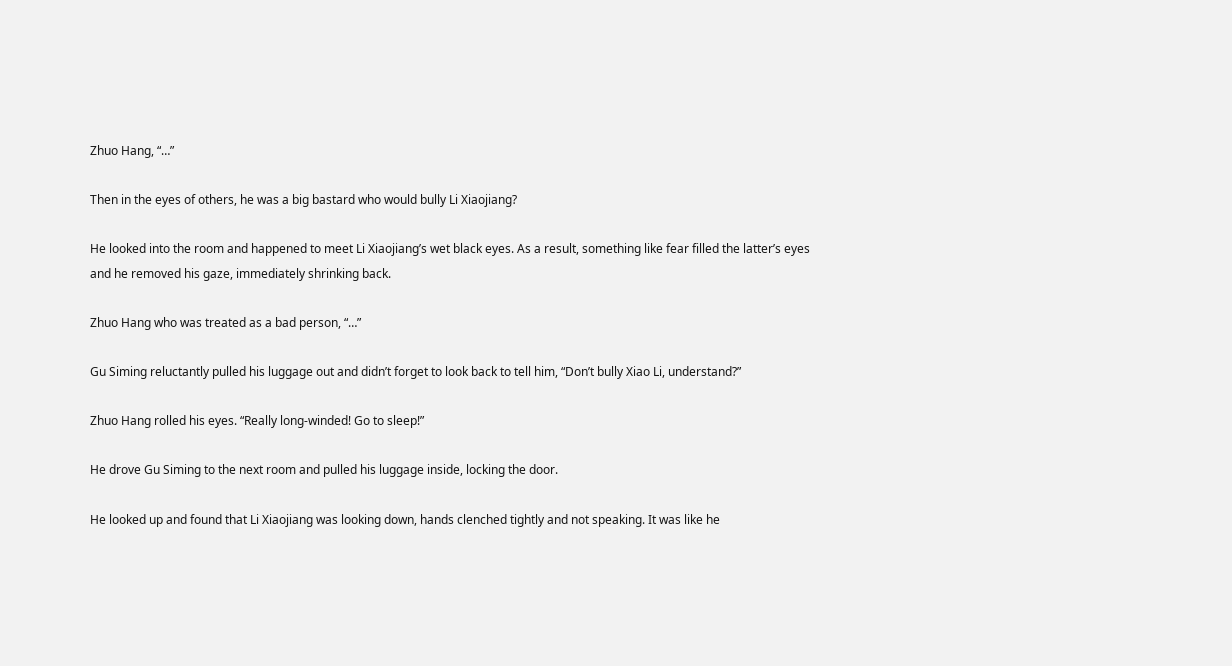Zhuo Hang, “…”

Then in the eyes of others, he was a big bastard who would bully Li Xiaojiang?

He looked into the room and happened to meet Li Xiaojiang’s wet black eyes. As a result, something like fear filled the latter’s eyes and he removed his gaze, immediately shrinking back.

Zhuo Hang who was treated as a bad person, “…”

Gu Siming reluctantly pulled his luggage out and didn’t forget to look back to tell him, “Don’t bully Xiao Li, understand?”

Zhuo Hang rolled his eyes. “Really long-winded! Go to sleep!”

He drove Gu Siming to the next room and pulled his luggage inside, locking the door.

He looked up and found that Li Xiaojiang was looking down, hands clenched tightly and not speaking. It was like he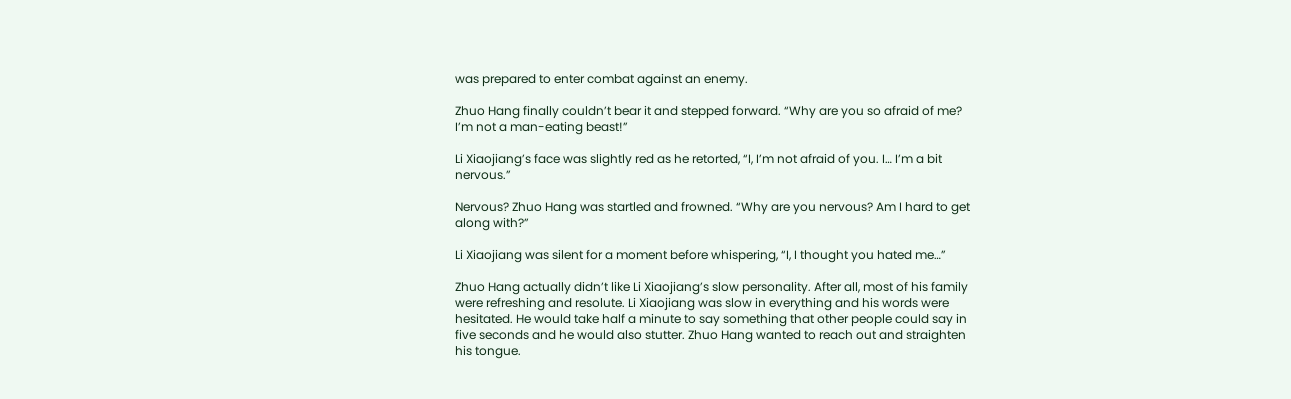was prepared to enter combat against an enemy.

Zhuo Hang finally couldn’t bear it and stepped forward. “Why are you so afraid of me? I’m not a man-eating beast!”

Li Xiaojiang’s face was slightly red as he retorted, “I, I’m not afraid of you. I… I’m a bit nervous.”

Nervous? Zhuo Hang was startled and frowned. “Why are you nervous? Am I hard to get along with?”

Li Xiaojiang was silent for a moment before whispering, “I, I thought you hated me…”

Zhuo Hang actually didn’t like Li Xiaojiang’s slow personality. After all, most of his family were refreshing and resolute. Li Xiaojiang was slow in everything and his words were hesitated. He would take half a minute to say something that other people could say in five seconds and he would also stutter. Zhuo Hang wanted to reach out and straighten his tongue.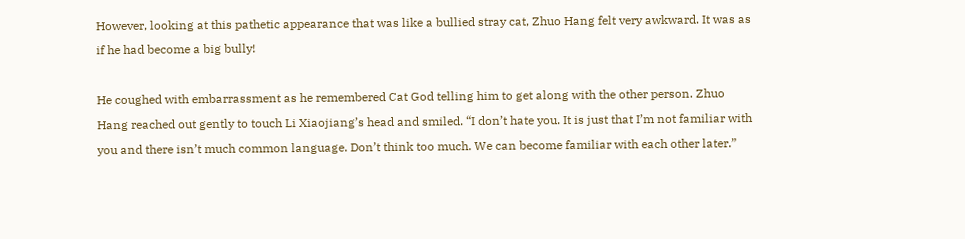However, looking at this pathetic appearance that was like a bullied stray cat, Zhuo Hang felt very awkward. It was as if he had become a big bully!

He coughed with embarrassment as he remembered Cat God telling him to get along with the other person. Zhuo Hang reached out gently to touch Li Xiaojiang’s head and smiled. “I don’t hate you. It is just that I’m not familiar with you and there isn’t much common language. Don’t think too much. We can become familiar with each other later.”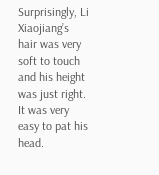Surprisingly, Li Xiaojiang’s hair was very soft to touch and his height was just right. It was very easy to pat his head.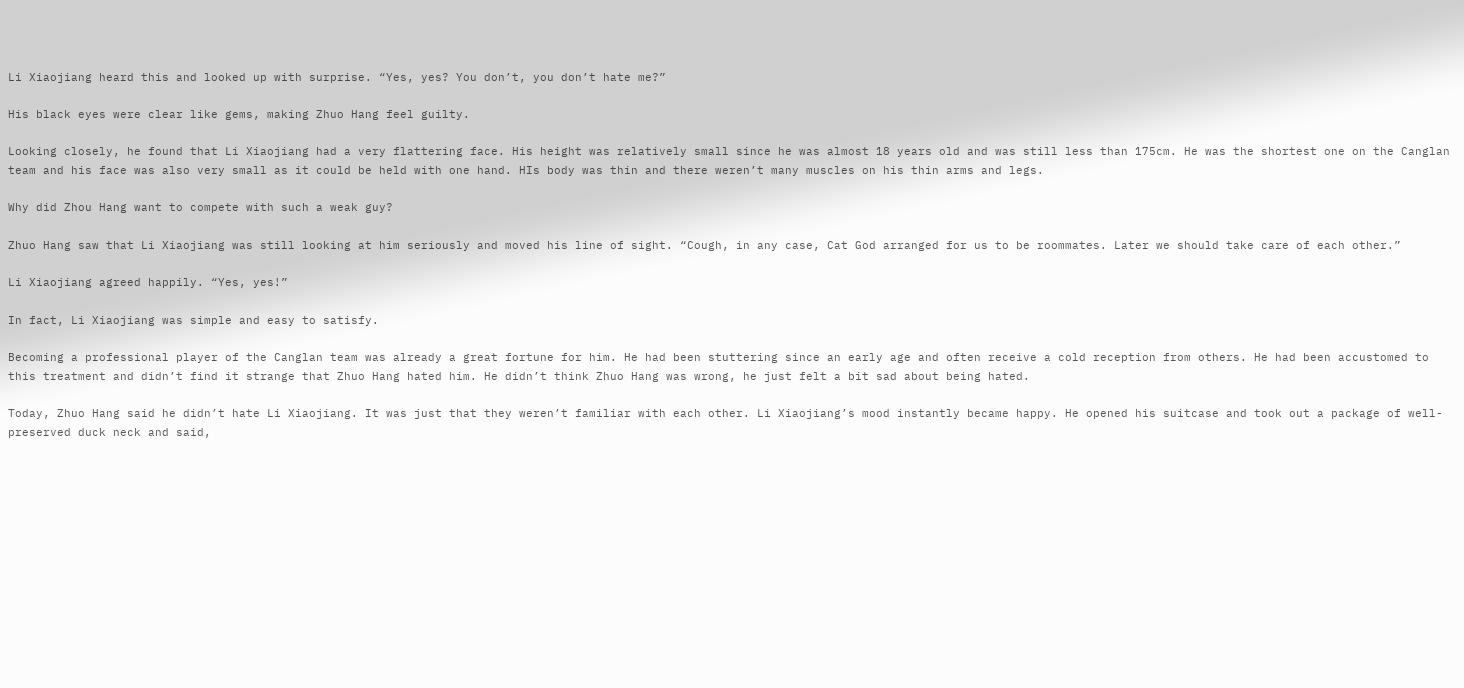Li Xiaojiang heard this and looked up with surprise. “Yes, yes? You don’t, you don’t hate me?”

His black eyes were clear like gems, making Zhuo Hang feel guilty.

Looking closely, he found that Li Xiaojiang had a very flattering face. His height was relatively small since he was almost 18 years old and was still less than 175cm. He was the shortest one on the Canglan team and his face was also very small as it could be held with one hand. HIs body was thin and there weren’t many muscles on his thin arms and legs.

Why did Zhou Hang want to compete with such a weak guy?

Zhuo Hang saw that Li Xiaojiang was still looking at him seriously and moved his line of sight. “Cough, in any case, Cat God arranged for us to be roommates. Later we should take care of each other.”

Li Xiaojiang agreed happily. “Yes, yes!”

In fact, Li Xiaojiang was simple and easy to satisfy.

Becoming a professional player of the Canglan team was already a great fortune for him. He had been stuttering since an early age and often receive a cold reception from others. He had been accustomed to this treatment and didn’t find it strange that Zhuo Hang hated him. He didn’t think Zhuo Hang was wrong, he just felt a bit sad about being hated.

Today, Zhuo Hang said he didn’t hate Li Xiaojiang. It was just that they weren’t familiar with each other. Li Xiaojiang’s mood instantly became happy. He opened his suitcase and took out a package of well-preserved duck neck and said,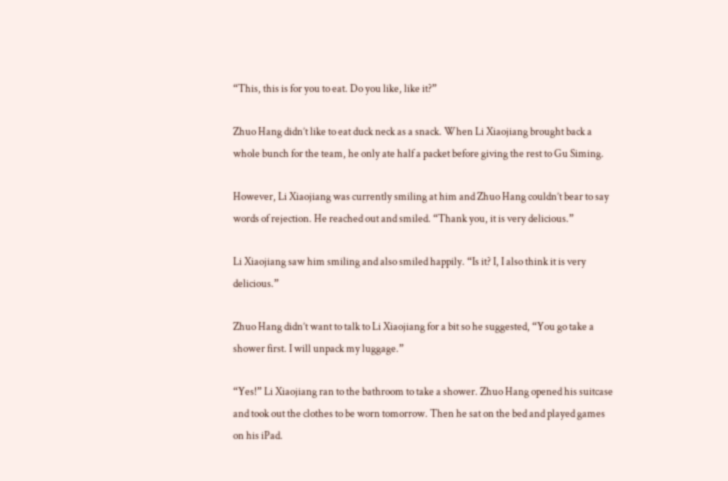“This, this is for you to eat. Do you like, like it?”

Zhuo Hang didn’t like to eat duck neck as a snack. When Li Xiaojiang brought back a whole bunch for the team, he only ate half a packet before giving the rest to Gu Siming.

However, Li Xiaojiang was currently smiling at him and Zhuo Hang couldn’t bear to say words of rejection. He reached out and smiled. “Thank you, it is very delicious.”

Li Xiaojiang saw him smiling and also smiled happily. “Is it? I, I also think it is very delicious.”

Zhuo Hang didn’t want to talk to Li Xiaojiang for a bit so he suggested, “You go take a shower first. I will unpack my luggage.”

“Yes!” Li Xiaojiang ran to the bathroom to take a shower. Zhuo Hang opened his suitcase and took out the clothes to be worn tomorrow. Then he sat on the bed and played games on his iPad.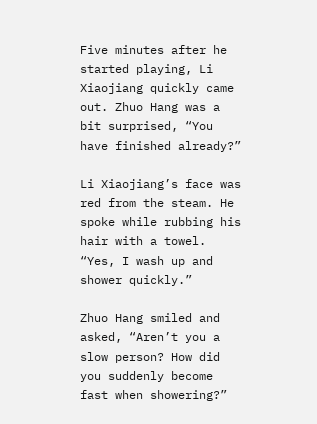Five minutes after he started playing, Li Xiaojiang quickly came out. Zhuo Hang was a bit surprised, “You have finished already?”

Li Xiaojiang’s face was red from the steam. He spoke while rubbing his hair with a towel. “Yes, I wash up and shower quickly.”

Zhuo Hang smiled and asked, “Aren’t you a slow person? How did you suddenly become fast when showering?”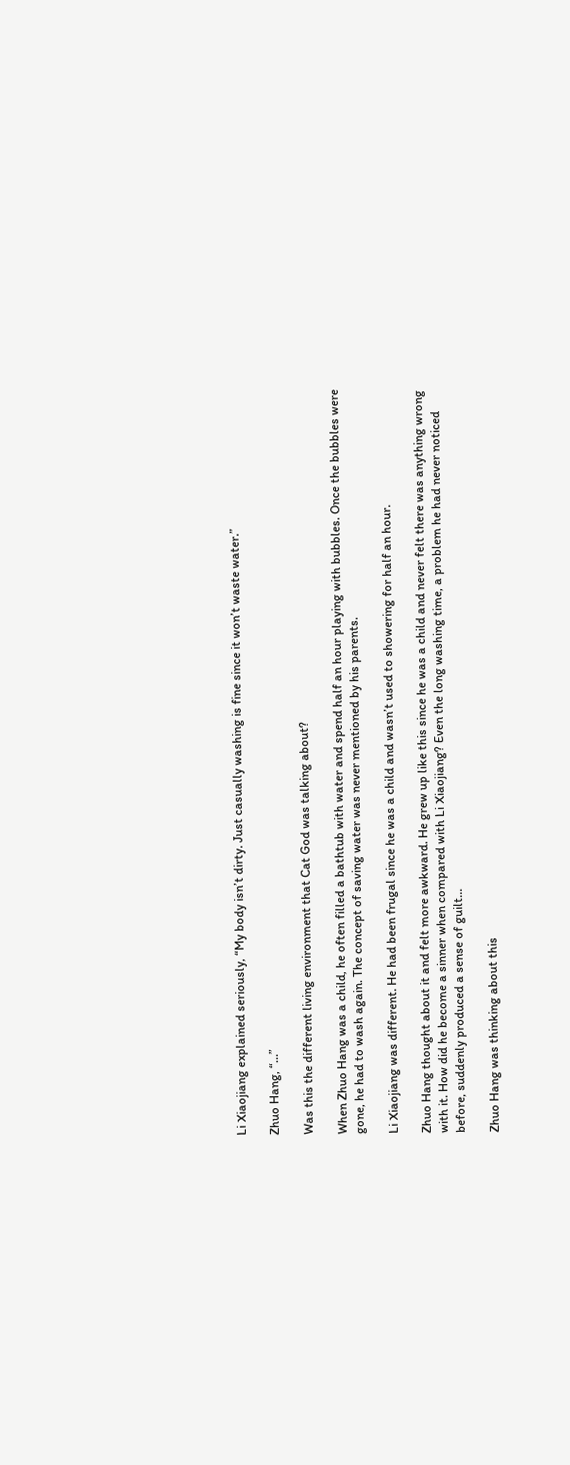Li Xiaojiang explained seriously, “My body isn’t dirty. Just casually washing is fine since it won’t waste water.”

Zhuo Hang, “…”

Was this the different living environment that Cat God was talking about?

When Zhuo Hang was a child, he often filled a bathtub with water and spend half an hour playing with bubbles. Once the bubbles were gone, he had to wash again. The concept of saving water was never mentioned by his parents.

Li Xiaojiang was different. He had been frugal since he was a child and wasn’t used to showering for half an hour.

Zhuo Hang thought about it and felt more awkward. He grew up like this since he was a child and never felt there was anything wrong with it. How did he become a sinner when compared with Li Xiaojiang? Even the long washing time, a problem he had never noticed before, suddenly produced a sense of guilt…

Zhuo Hang was thinking about this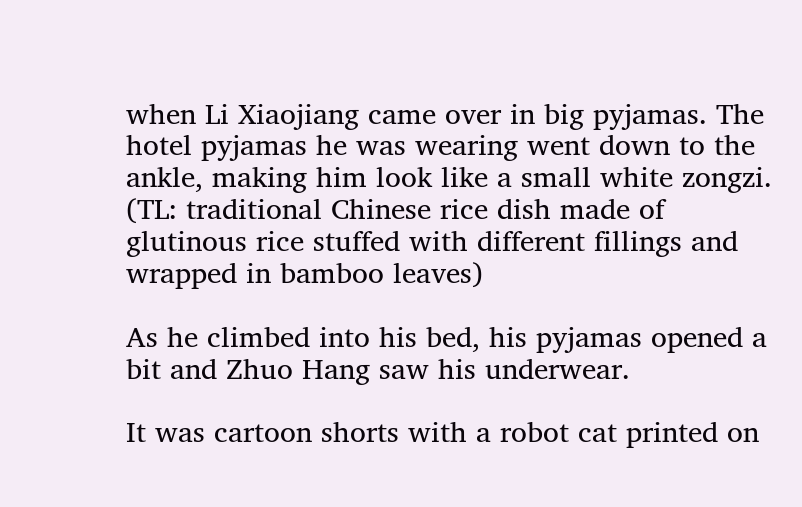when Li Xiaojiang came over in big pyjamas. The hotel pyjamas he was wearing went down to the ankle, making him look like a small white zongzi. (TL: traditional Chinese rice dish made of glutinous rice stuffed with different fillings and wrapped in bamboo leaves)

As he climbed into his bed, his pyjamas opened a bit and Zhuo Hang saw his underwear.

It was cartoon shorts with a robot cat printed on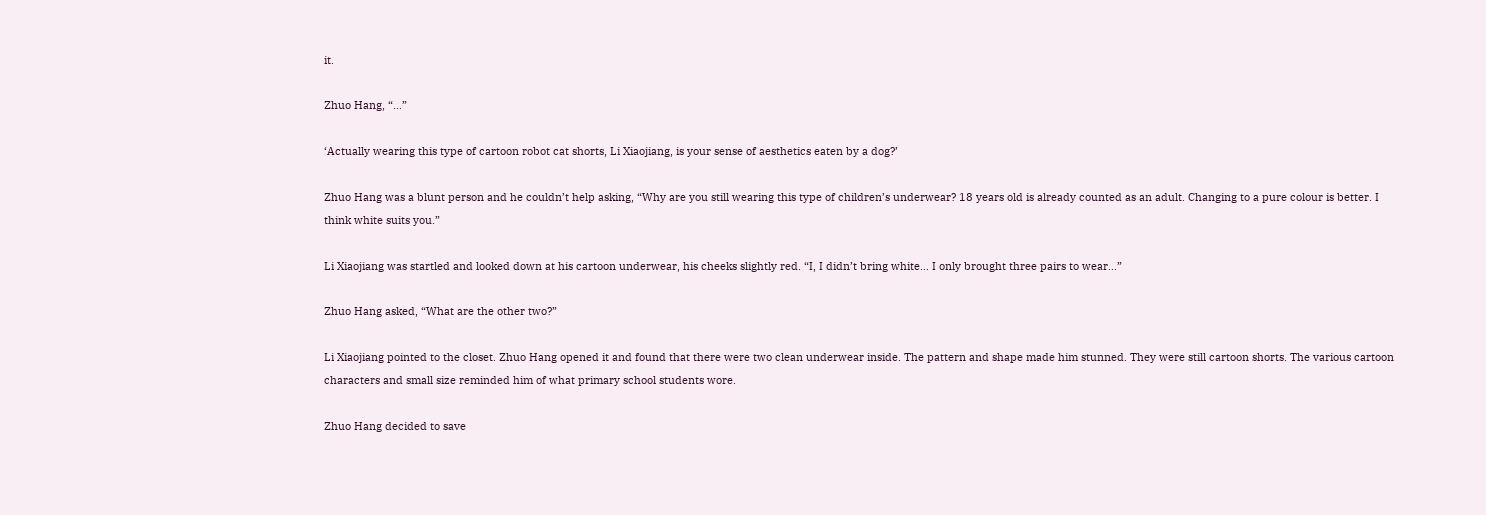it.

Zhuo Hang, “…”

‘Actually wearing this type of cartoon robot cat shorts, Li Xiaojiang, is your sense of aesthetics eaten by a dog?’

Zhuo Hang was a blunt person and he couldn’t help asking, “Why are you still wearing this type of children’s underwear? 18 years old is already counted as an adult. Changing to a pure colour is better. I think white suits you.”

Li Xiaojiang was startled and looked down at his cartoon underwear, his cheeks slightly red. “I, I didn’t bring white… I only brought three pairs to wear…”

Zhuo Hang asked, “What are the other two?”

Li Xiaojiang pointed to the closet. Zhuo Hang opened it and found that there were two clean underwear inside. The pattern and shape made him stunned. They were still cartoon shorts. The various cartoon characters and small size reminded him of what primary school students wore.

Zhuo Hang decided to save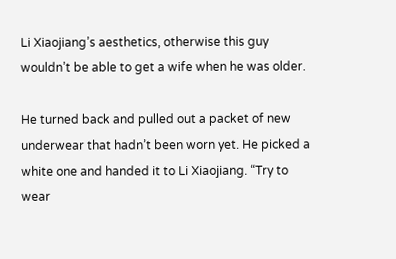Li Xiaojiang’s aesthetics, otherwise this guy wouldn’t be able to get a wife when he was older.

He turned back and pulled out a packet of new underwear that hadn’t been worn yet. He picked a white one and handed it to Li Xiaojiang. “Try to wear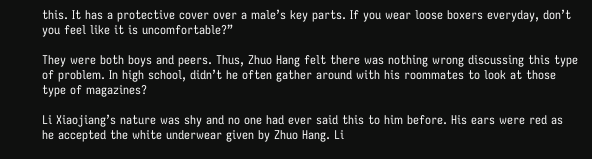this. It has a protective cover over a male’s key parts. If you wear loose boxers everyday, don’t you feel like it is uncomfortable?”

They were both boys and peers. Thus, Zhuo Hang felt there was nothing wrong discussing this type of problem. In high school, didn’t he often gather around with his roommates to look at those type of magazines?

Li Xiaojiang’s nature was shy and no one had ever said this to him before. His ears were red as he accepted the white underwear given by Zhuo Hang. Li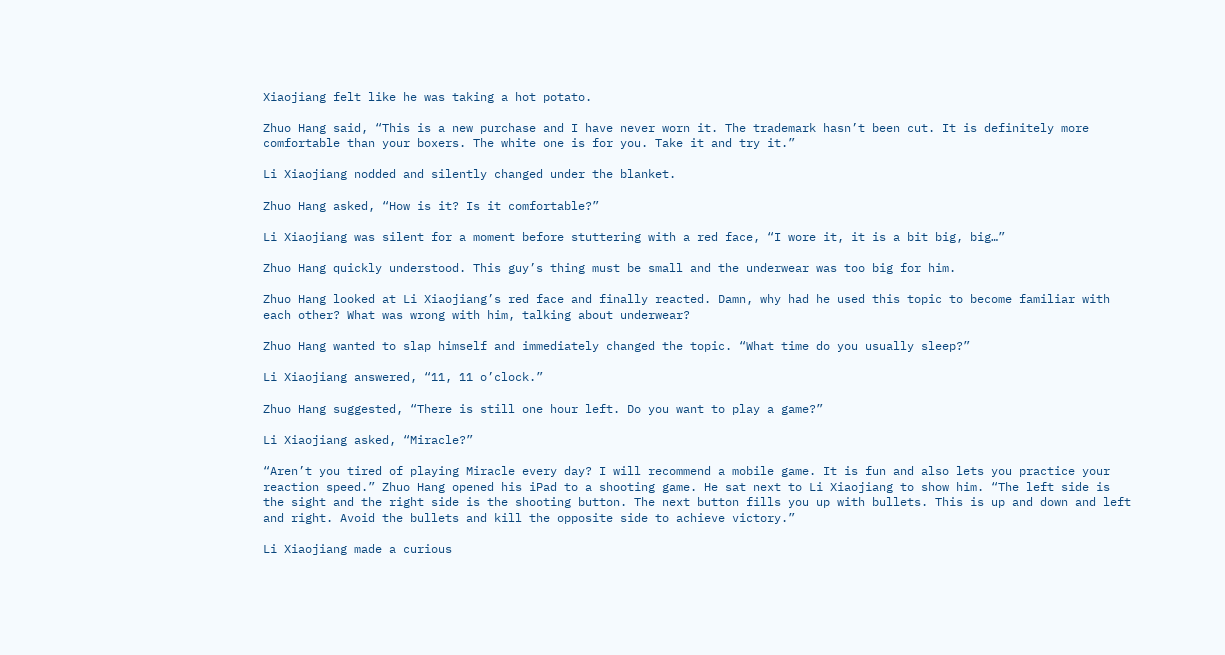Xiaojiang felt like he was taking a hot potato.

Zhuo Hang said, “This is a new purchase and I have never worn it. The trademark hasn’t been cut. It is definitely more comfortable than your boxers. The white one is for you. Take it and try it.”

Li Xiaojiang nodded and silently changed under the blanket.

Zhuo Hang asked, “How is it? Is it comfortable?”

Li Xiaojiang was silent for a moment before stuttering with a red face, “I wore it, it is a bit big, big…”

Zhuo Hang quickly understood. This guy’s thing must be small and the underwear was too big for him.

Zhuo Hang looked at Li Xiaojiang’s red face and finally reacted. Damn, why had he used this topic to become familiar with each other? What was wrong with him, talking about underwear?

Zhuo Hang wanted to slap himself and immediately changed the topic. “What time do you usually sleep?”

Li Xiaojiang answered, “11, 11 o’clock.”

Zhuo Hang suggested, “There is still one hour left. Do you want to play a game?”

Li Xiaojiang asked, “Miracle?”

“Aren’t you tired of playing Miracle every day? I will recommend a mobile game. It is fun and also lets you practice your reaction speed.” Zhuo Hang opened his iPad to a shooting game. He sat next to Li Xiaojiang to show him. “The left side is the sight and the right side is the shooting button. The next button fills you up with bullets. This is up and down and left and right. Avoid the bullets and kill the opposite side to achieve victory.”

Li Xiaojiang made a curious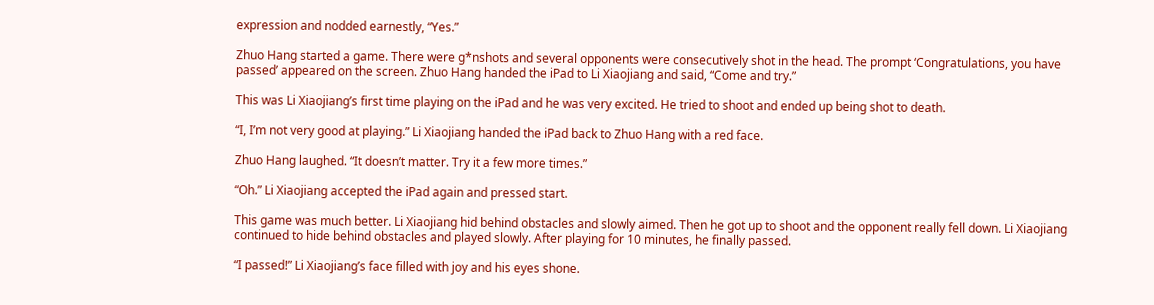expression and nodded earnestly, “Yes.”

Zhuo Hang started a game. There were g*nshots and several opponents were consecutively shot in the head. The prompt ‘Congratulations, you have passed’ appeared on the screen. Zhuo Hang handed the iPad to Li Xiaojiang and said, “Come and try.”

This was Li Xiaojiang’s first time playing on the iPad and he was very excited. He tried to shoot and ended up being shot to death.

“I, I’m not very good at playing.” Li Xiaojiang handed the iPad back to Zhuo Hang with a red face.

Zhuo Hang laughed. “It doesn’t matter. Try it a few more times.”

“Oh.” Li Xiaojiang accepted the iPad again and pressed start.

This game was much better. Li Xiaojiang hid behind obstacles and slowly aimed. Then he got up to shoot and the opponent really fell down. Li Xiaojiang continued to hide behind obstacles and played slowly. After playing for 10 minutes, he finally passed.

“I passed!” Li Xiaojiang’s face filled with joy and his eyes shone.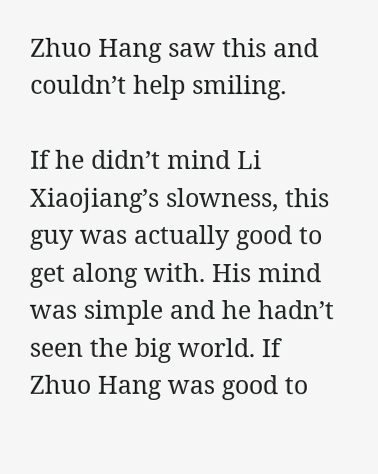Zhuo Hang saw this and couldn’t help smiling.

If he didn’t mind Li Xiaojiang’s slowness, this guy was actually good to get along with. His mind was simple and he hadn’t seen the big world. If Zhuo Hang was good to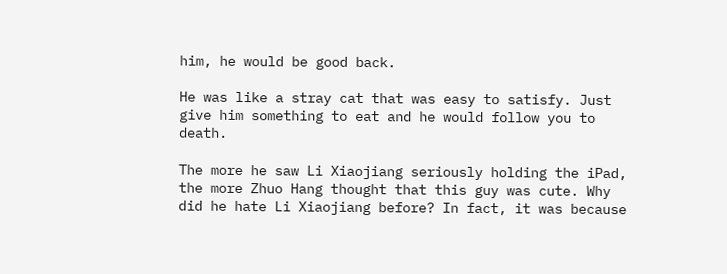him, he would be good back.

He was like a stray cat that was easy to satisfy. Just give him something to eat and he would follow you to death.

The more he saw Li Xiaojiang seriously holding the iPad, the more Zhuo Hang thought that this guy was cute. Why did he hate Li Xiaojiang before? In fact, it was because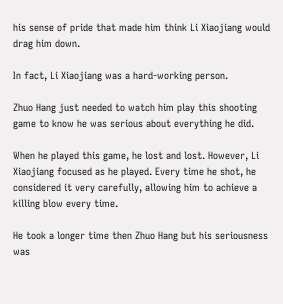his sense of pride that made him think Li Xiaojiang would drag him down.

In fact, Li Xiaojiang was a hard-working person.

Zhuo Hang just needed to watch him play this shooting game to know he was serious about everything he did.

When he played this game, he lost and lost. However, Li Xiaojiang focused as he played. Every time he shot, he considered it very carefully, allowing him to achieve a killing blow every time.

He took a longer time then Zhuo Hang but his seriousness was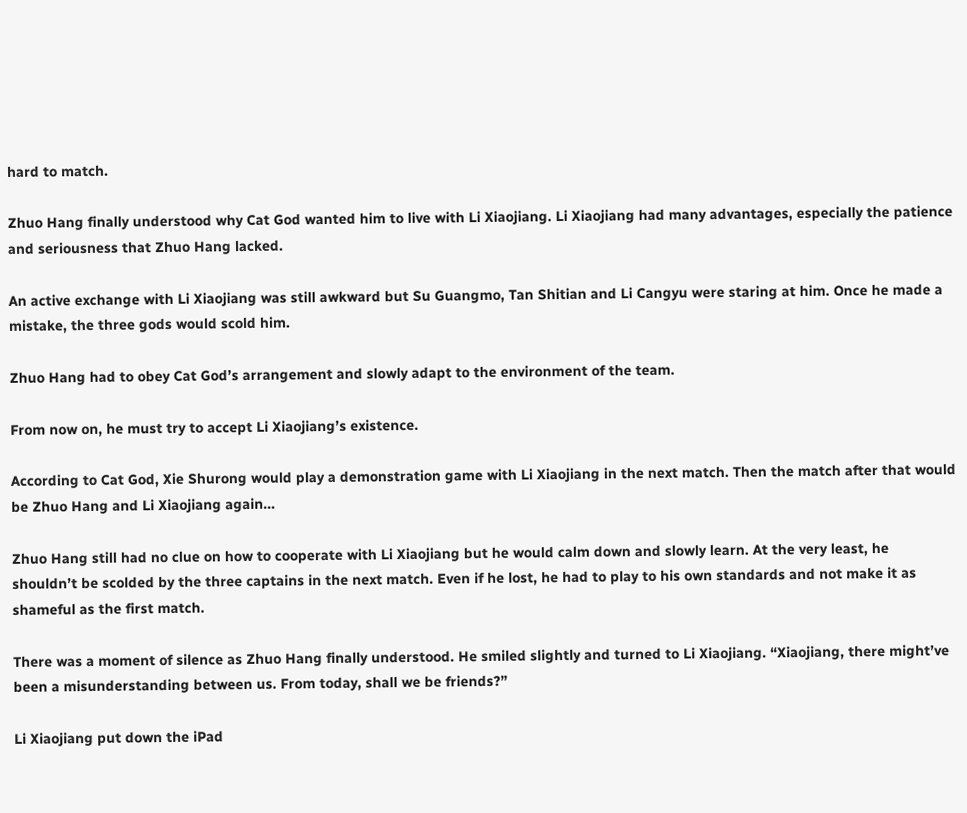hard to match.

Zhuo Hang finally understood why Cat God wanted him to live with Li Xiaojiang. Li Xiaojiang had many advantages, especially the patience and seriousness that Zhuo Hang lacked.

An active exchange with Li Xiaojiang was still awkward but Su Guangmo, Tan Shitian and Li Cangyu were staring at him. Once he made a mistake, the three gods would scold him.

Zhuo Hang had to obey Cat God’s arrangement and slowly adapt to the environment of the team.

From now on, he must try to accept Li Xiaojiang’s existence.

According to Cat God, Xie Shurong would play a demonstration game with Li Xiaojiang in the next match. Then the match after that would be Zhuo Hang and Li Xiaojiang again…

Zhuo Hang still had no clue on how to cooperate with Li Xiaojiang but he would calm down and slowly learn. At the very least, he shouldn’t be scolded by the three captains in the next match. Even if he lost, he had to play to his own standards and not make it as shameful as the first match.

There was a moment of silence as Zhuo Hang finally understood. He smiled slightly and turned to Li Xiaojiang. “Xiaojiang, there might’ve been a misunderstanding between us. From today, shall we be friends?”

Li Xiaojiang put down the iPad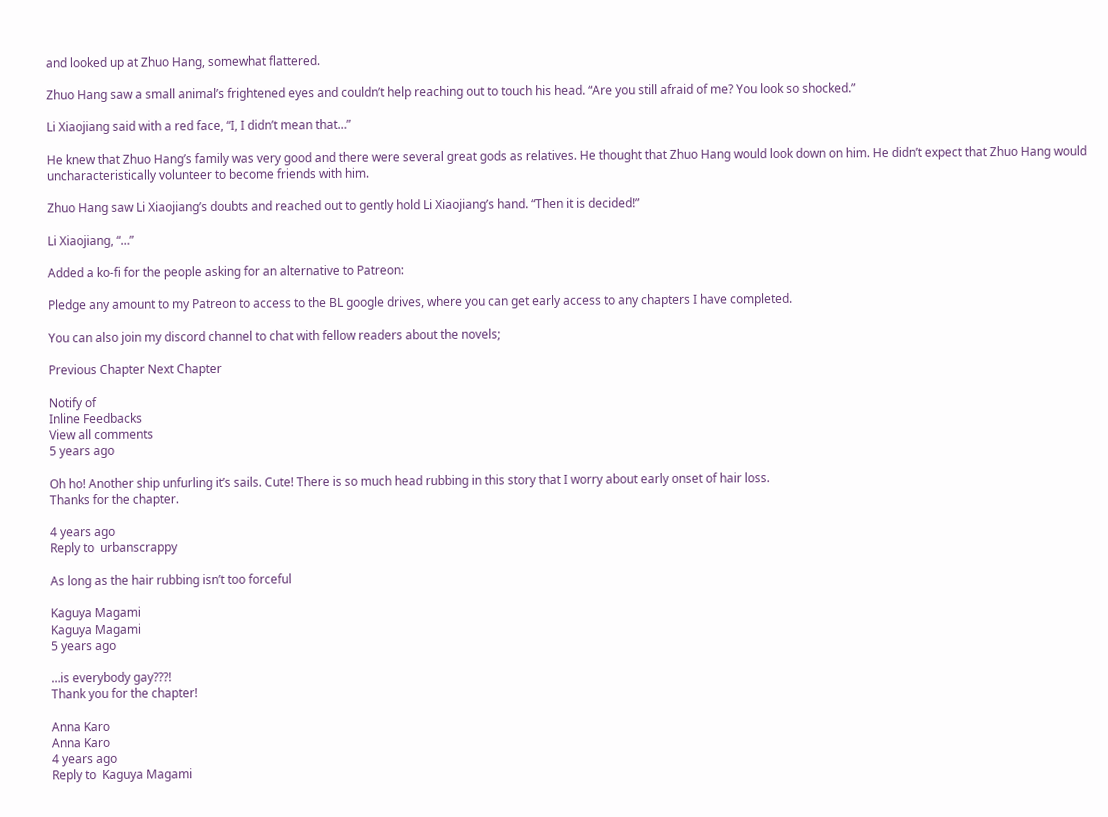and looked up at Zhuo Hang, somewhat flattered.

Zhuo Hang saw a small animal’s frightened eyes and couldn’t help reaching out to touch his head. “Are you still afraid of me? You look so shocked.”

Li Xiaojiang said with a red face, “I, I didn’t mean that…”

He knew that Zhuo Hang’s family was very good and there were several great gods as relatives. He thought that Zhuo Hang would look down on him. He didn’t expect that Zhuo Hang would uncharacteristically volunteer to become friends with him.

Zhuo Hang saw Li Xiaojiang’s doubts and reached out to gently hold Li Xiaojiang’s hand. “Then it is decided!”

Li Xiaojiang, “…”

Added a ko-fi for the people asking for an alternative to Patreon:

Pledge any amount to my Patreon to access to the BL google drives, where you can get early access to any chapters I have completed.

You can also join my discord channel to chat with fellow readers about the novels;

Previous Chapter Next Chapter

Notify of
Inline Feedbacks
View all comments
5 years ago

Oh ho! Another ship unfurling it’s sails. Cute! There is so much head rubbing in this story that I worry about early onset of hair loss.
Thanks for the chapter.

4 years ago
Reply to  urbanscrappy

As long as the hair rubbing isn’t too forceful

Kaguya Magami
Kaguya Magami
5 years ago

…is everybody gay???!
Thank you for the chapter!

Anna Karo
Anna Karo
4 years ago
Reply to  Kaguya Magami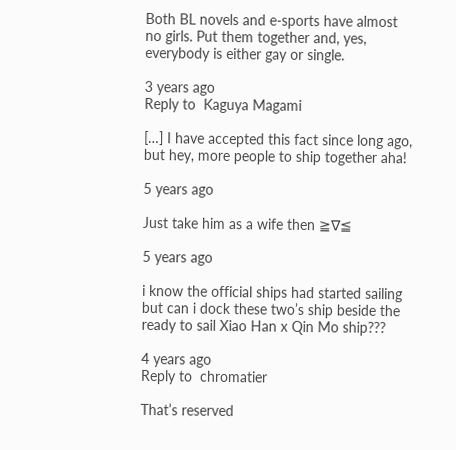Both BL novels and e-sports have almost no girls. Put them together and, yes, everybody is either gay or single.

3 years ago
Reply to  Kaguya Magami

[…] I have accepted this fact since long ago, but hey, more people to ship together aha!

5 years ago

Just take him as a wife then ≧∇≦

5 years ago

i know the official ships had started sailing but can i dock these two’s ship beside the ready to sail Xiao Han x Qin Mo ship???

4 years ago
Reply to  chromatier

That’s reserved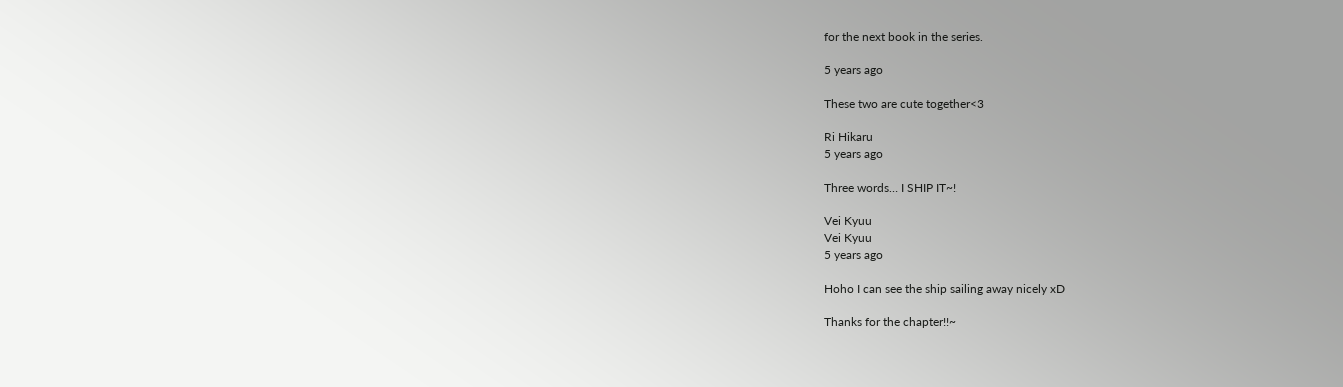for the next book in the series.

5 years ago

These two are cute together<3

Ri Hikaru
5 years ago

Three words… I SHIP IT~!

Vei Kyuu
Vei Kyuu
5 years ago

Hoho I can see the ship sailing away nicely xD

Thanks for the chapter!!~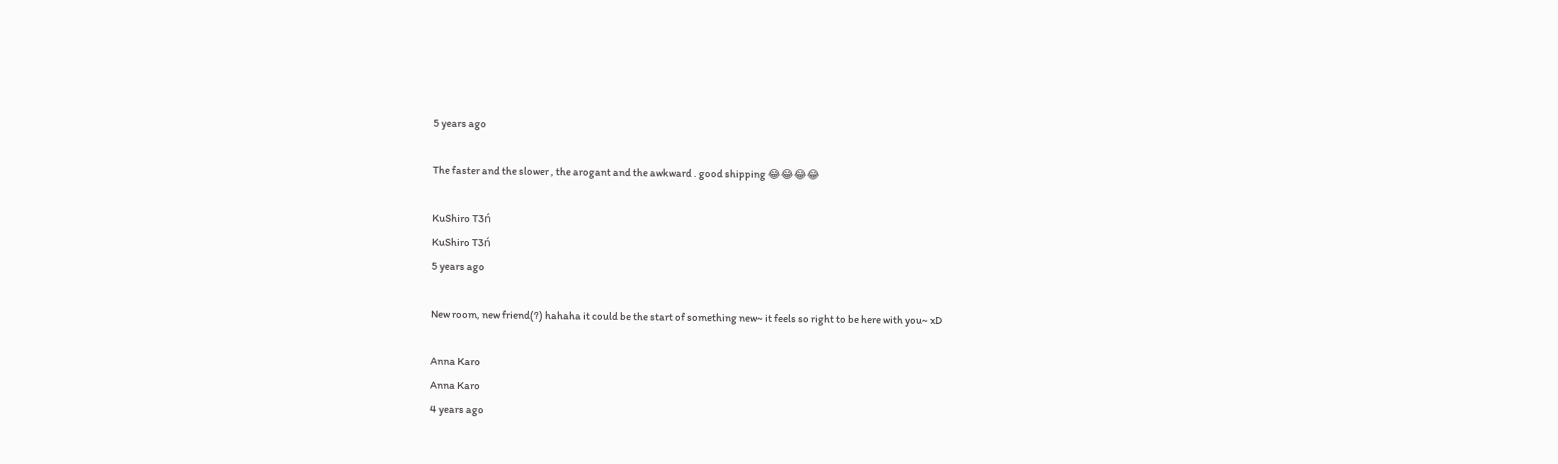5 years ago

The faster and the slower , the arogant and the awkward . good shipping 😂😂😂😂

KuShiro T3ń
KuShiro T3ń
5 years ago

New room, new friend(?) hahaha it could be the start of something new~ it feels so right to be here with you~ xD

Anna Karo
Anna Karo
4 years ago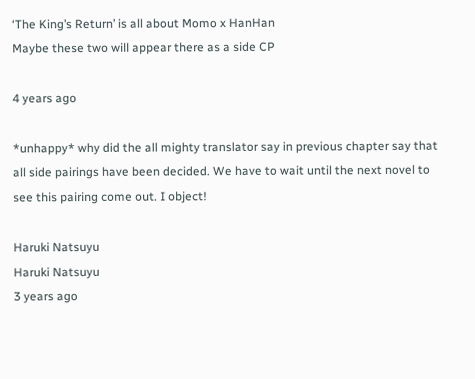‘The King’s Return’ is all about Momo x HanHan
Maybe these two will appear there as a side CP

4 years ago

*unhappy* why did the all mighty translator say in previous chapter say that all side pairings have been decided. We have to wait until the next novel to see this pairing come out. I object!

Haruki Natsuyu
Haruki Natsuyu
3 years ago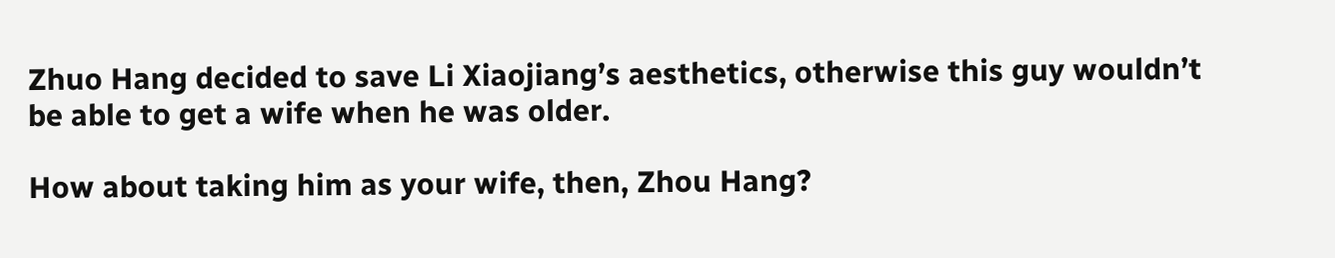Zhuo Hang decided to save Li Xiaojiang’s aesthetics, otherwise this guy wouldn’t be able to get a wife when he was older.

How about taking him as your wife, then, Zhou Hang?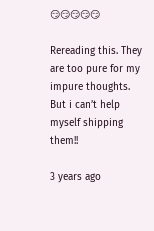😏😏😏😏😏

Rereading this. They are too pure for my impure thoughts. But i can’t help myself shipping them!!

3 years ago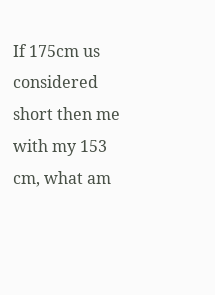If 175cm us considered short then me with my 153 cm, what am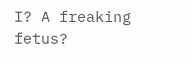I? A freaking fetus?